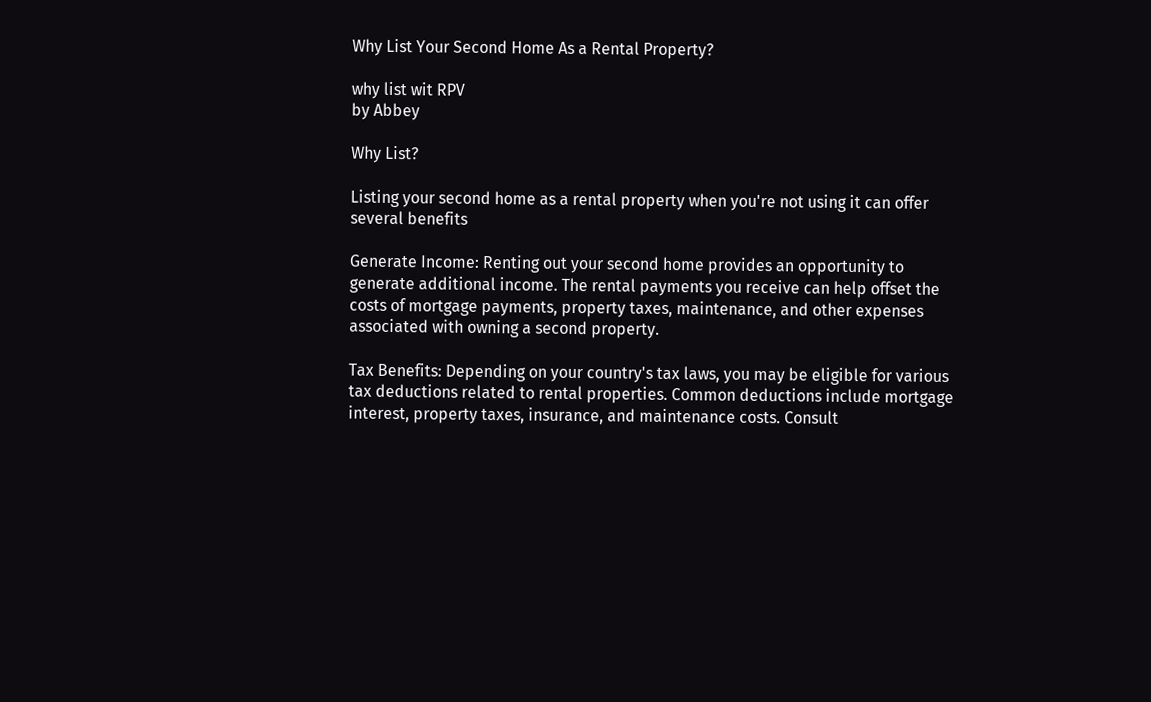Why List Your Second Home As a Rental Property?

why list wit RPV
by Abbey

Why List?

Listing your second home as a rental property when you're not using it can offer several benefits

Generate Income: Renting out your second home provides an opportunity to generate additional income. The rental payments you receive can help offset the costs of mortgage payments, property taxes, maintenance, and other expenses associated with owning a second property.

Tax Benefits: Depending on your country's tax laws, you may be eligible for various tax deductions related to rental properties. Common deductions include mortgage interest, property taxes, insurance, and maintenance costs. Consult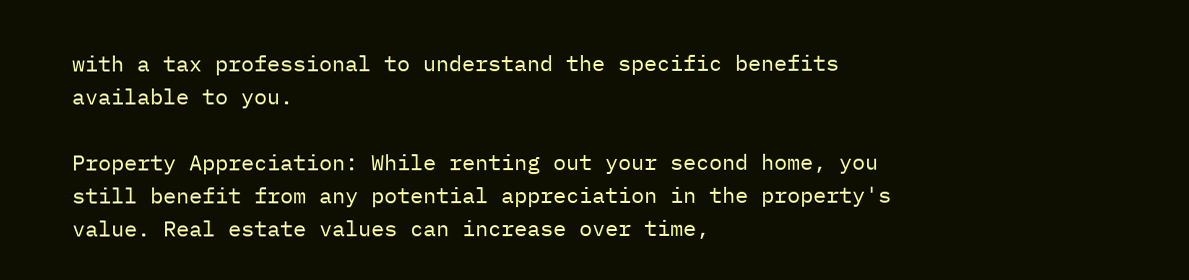with a tax professional to understand the specific benefits available to you.

Property Appreciation: While renting out your second home, you still benefit from any potential appreciation in the property's value. Real estate values can increase over time,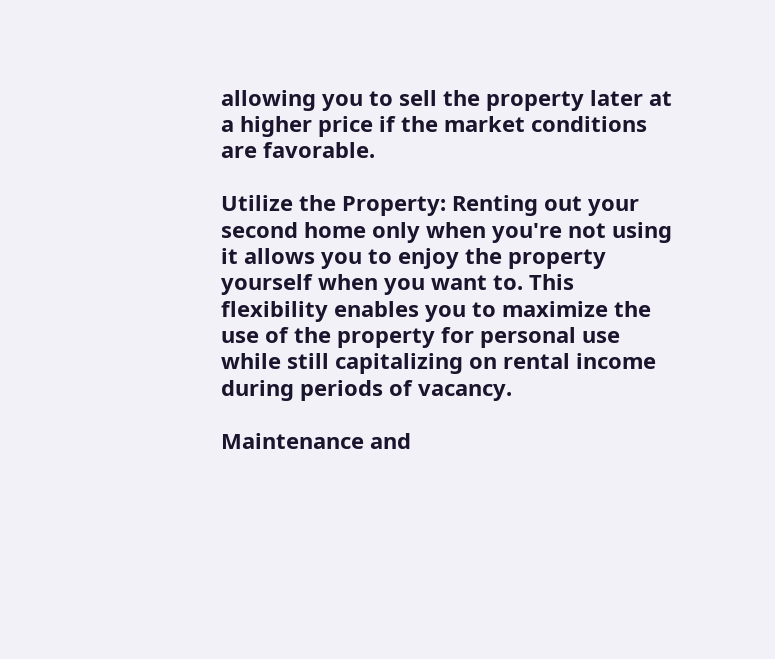allowing you to sell the property later at a higher price if the market conditions are favorable.

Utilize the Property: Renting out your second home only when you're not using it allows you to enjoy the property yourself when you want to. This flexibility enables you to maximize the use of the property for personal use while still capitalizing on rental income during periods of vacancy.

Maintenance and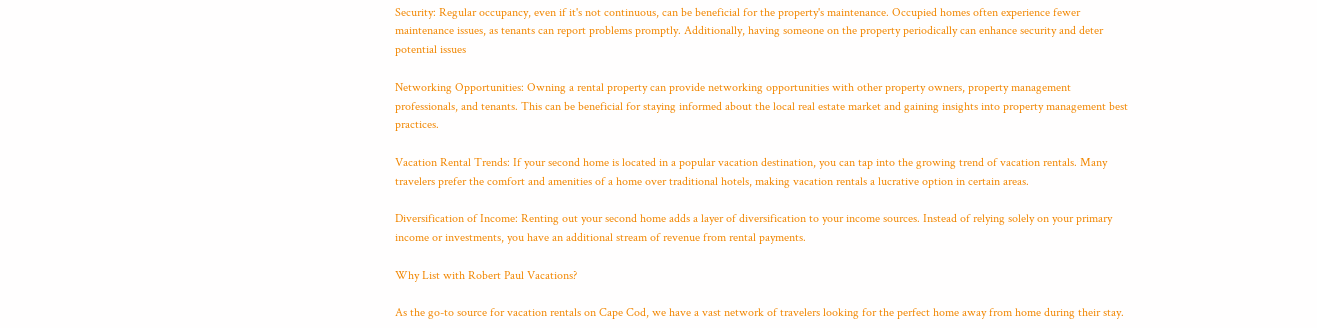Security: Regular occupancy, even if it's not continuous, can be beneficial for the property's maintenance. Occupied homes often experience fewer maintenance issues, as tenants can report problems promptly. Additionally, having someone on the property periodically can enhance security and deter potential issues

Networking Opportunities: Owning a rental property can provide networking opportunities with other property owners, property management professionals, and tenants. This can be beneficial for staying informed about the local real estate market and gaining insights into property management best practices.

Vacation Rental Trends: If your second home is located in a popular vacation destination, you can tap into the growing trend of vacation rentals. Many travelers prefer the comfort and amenities of a home over traditional hotels, making vacation rentals a lucrative option in certain areas.

Diversification of Income: Renting out your second home adds a layer of diversification to your income sources. Instead of relying solely on your primary income or investments, you have an additional stream of revenue from rental payments.

Why List with Robert Paul Vacations?

As the go-to source for vacation rentals on Cape Cod, we have a vast network of travelers looking for the perfect home away from home during their stay.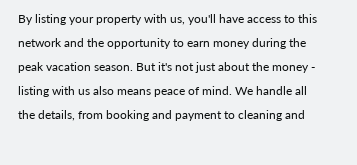By listing your property with us, you'll have access to this network and the opportunity to earn money during the peak vacation season. But it's not just about the money - listing with us also means peace of mind. We handle all the details, from booking and payment to cleaning and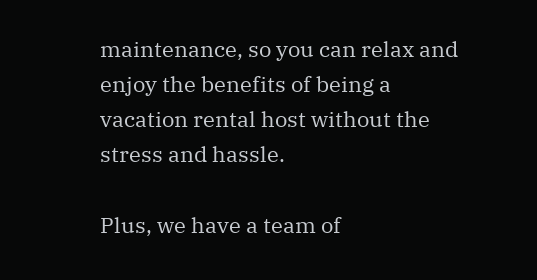maintenance, so you can relax and enjoy the benefits of being a vacation rental host without the stress and hassle.

Plus, we have a team of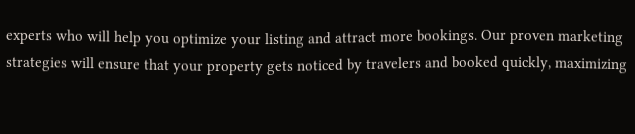experts who will help you optimize your listing and attract more bookings. Our proven marketing strategies will ensure that your property gets noticed by travelers and booked quickly, maximizing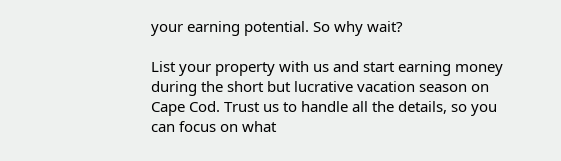your earning potential. So why wait?

List your property with us and start earning money during the short but lucrative vacation season on Cape Cod. Trust us to handle all the details, so you can focus on what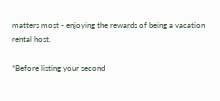matters most - enjoying the rewards of being a vacation rental host.

*Before listing your second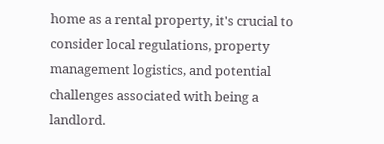home as a rental property, it's crucial to consider local regulations, property management logistics, and potential challenges associated with being a landlord.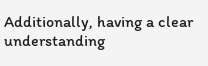Additionally, having a clear understanding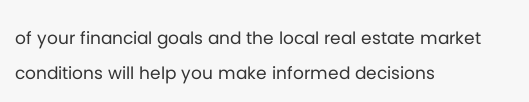of your financial goals and the local real estate market conditions will help you make informed decisions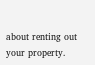about renting out your property.